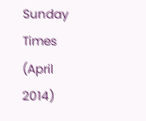Sunday Times (April 2014)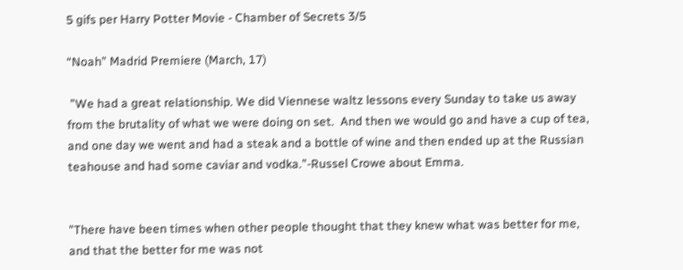5 gifs per Harry Potter Movie - Chamber of Secrets 3/5

“Noah” Madrid Premiere (March, 17)

 ”We had a great relationship. We did Viennese waltz lessons every Sunday to take us away from the brutality of what we were doing on set.  And then we would go and have a cup of tea, and one day we went and had a steak and a bottle of wine and then ended up at the Russian teahouse and had some caviar and vodka.”-Russel Crowe about Emma.


"There have been times when other people thought that they knew what was better for me, and that the better for me was not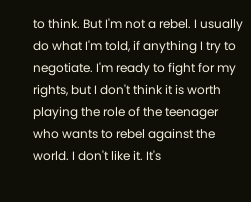to think. But I'm not a rebel. I usually do what I'm told, if anything I try to negotiate. I'm ready to fight for my rights, but I don't think it is worth playing the role of the teenager who wants to rebel against the world. I don't like it. It's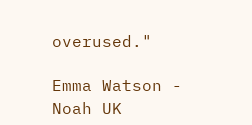overused."

Emma Watson - Noah UK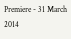Premiere - 31 March 2014